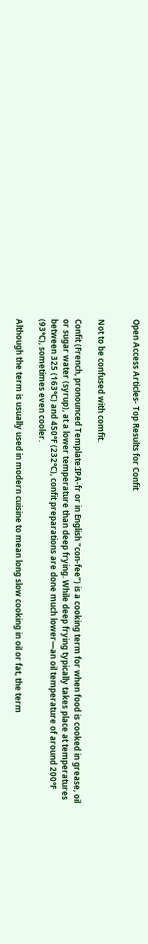Open Access Articles- Top Results for Confit


Not to be confused with comfit.

Confit (French, pronounced Template:IPA-fr or in English "con-fee") is a cooking term for when food is cooked in grease, oil or sugar water (syrup), at a lower temperature than deep frying. While deep frying typically takes place at temperatures between 325 (163°C) and 450°F (232°C), confit preparations are done much lower—an oil temperature of around 200°F (93°C), sometimes even cooler.

Although the term is usually used in modern cuisine to mean long slow cooking in oil or fat, the term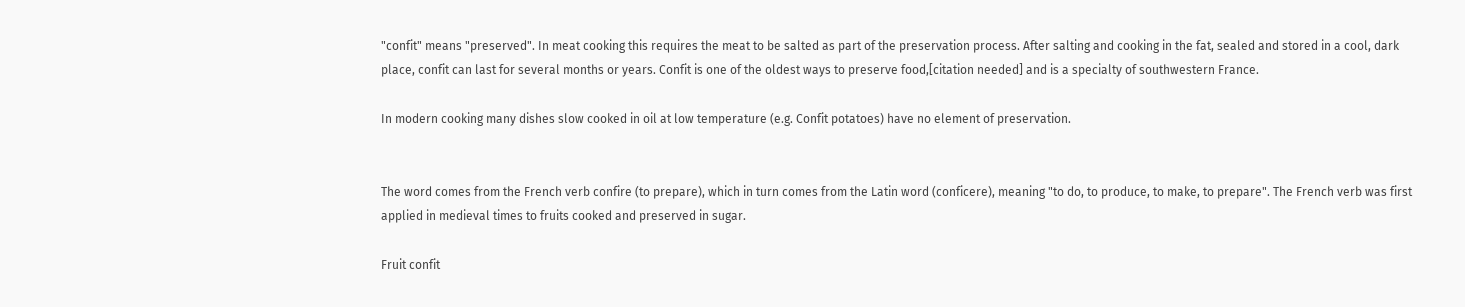"confit" means "preserved". In meat cooking this requires the meat to be salted as part of the preservation process. After salting and cooking in the fat, sealed and stored in a cool, dark place, confit can last for several months or years. Confit is one of the oldest ways to preserve food,[citation needed] and is a specialty of southwestern France.

In modern cooking many dishes slow cooked in oil at low temperature (e.g. Confit potatoes) have no element of preservation.


The word comes from the French verb confire (to prepare), which in turn comes from the Latin word (conficere), meaning "to do, to produce, to make, to prepare". The French verb was first applied in medieval times to fruits cooked and preserved in sugar.

Fruit confit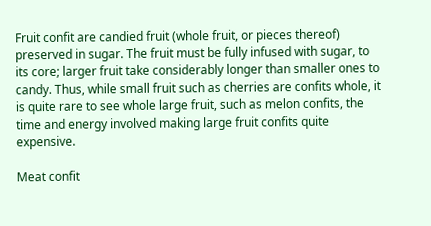Fruit confit are candied fruit (whole fruit, or pieces thereof) preserved in sugar. The fruit must be fully infused with sugar, to its core; larger fruit take considerably longer than smaller ones to candy. Thus, while small fruit such as cherries are confits whole, it is quite rare to see whole large fruit, such as melon confits, the time and energy involved making large fruit confits quite expensive.

Meat confit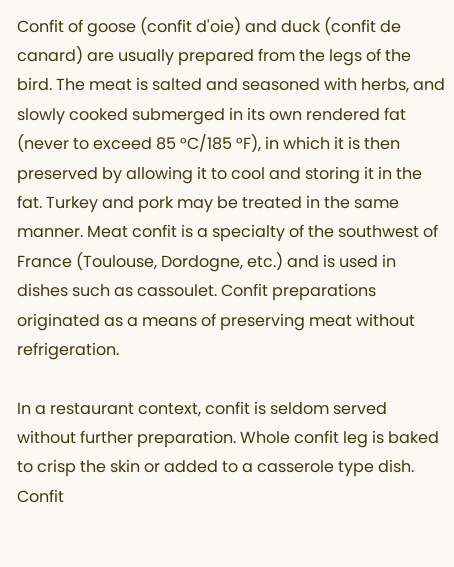Confit of goose (confit d'oie) and duck (confit de canard) are usually prepared from the legs of the bird. The meat is salted and seasoned with herbs, and slowly cooked submerged in its own rendered fat (never to exceed 85 °C/185 °F), in which it is then preserved by allowing it to cool and storing it in the fat. Turkey and pork may be treated in the same manner. Meat confit is a specialty of the southwest of France (Toulouse, Dordogne, etc.) and is used in dishes such as cassoulet. Confit preparations originated as a means of preserving meat without refrigeration.

In a restaurant context, confit is seldom served without further preparation. Whole confit leg is baked to crisp the skin or added to a casserole type dish. Confit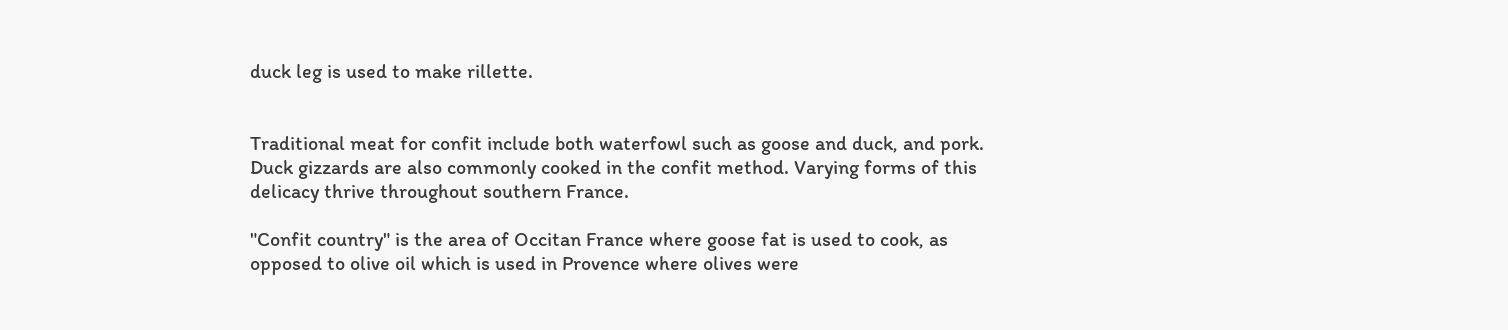duck leg is used to make rillette.


Traditional meat for confit include both waterfowl such as goose and duck, and pork. Duck gizzards are also commonly cooked in the confit method. Varying forms of this delicacy thrive throughout southern France.

"Confit country" is the area of Occitan France where goose fat is used to cook, as opposed to olive oil which is used in Provence where olives were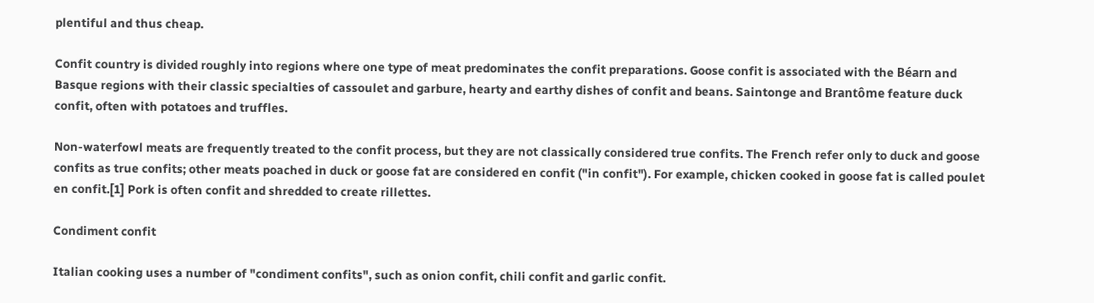plentiful and thus cheap.

Confit country is divided roughly into regions where one type of meat predominates the confit preparations. Goose confit is associated with the Béarn and Basque regions with their classic specialties of cassoulet and garbure, hearty and earthy dishes of confit and beans. Saintonge and Brantôme feature duck confit, often with potatoes and truffles.

Non-waterfowl meats are frequently treated to the confit process, but they are not classically considered true confits. The French refer only to duck and goose confits as true confits; other meats poached in duck or goose fat are considered en confit ("in confit"). For example, chicken cooked in goose fat is called poulet en confit.[1] Pork is often confit and shredded to create rillettes.

Condiment confit

Italian cooking uses a number of "condiment confits", such as onion confit, chili confit and garlic confit.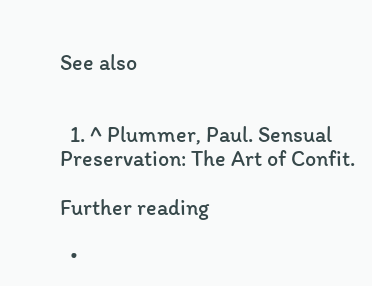See also


  1. ^ Plummer, Paul. Sensual Preservation: The Art of Confit.

Further reading

  •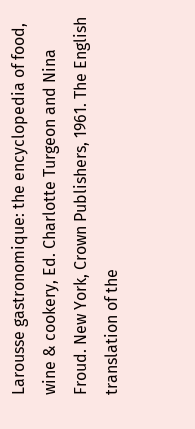Larousse gastronomique: the encyclopedia of food, wine & cookery, Ed. Charlotte Turgeon and Nina Froud. New York, Crown Publishers, 1961. The English translation of the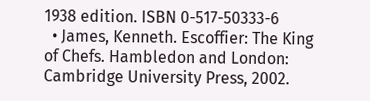1938 edition. ISBN 0-517-50333-6
  • James, Kenneth. Escoffier: The King of Chefs. Hambledon and London: Cambridge University Press, 2002.